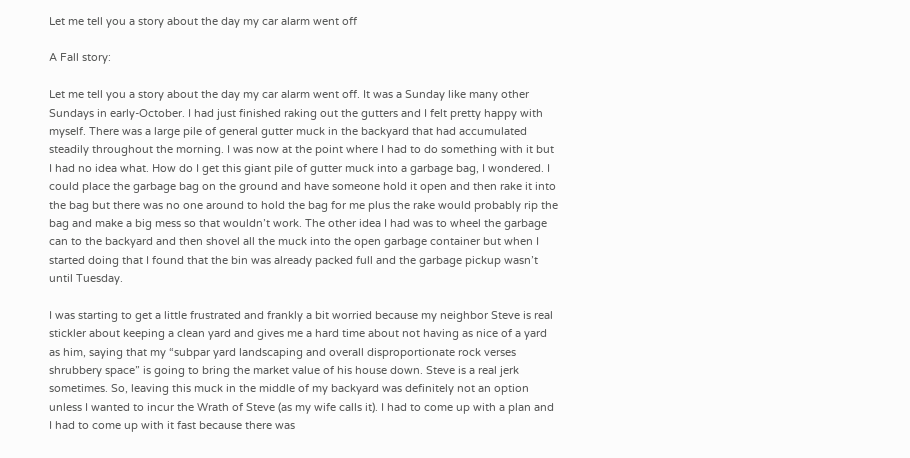Let me tell you a story about the day my car alarm went off

A Fall story:

Let me tell you a story about the day my car alarm went off. It was a Sunday like many other Sundays in early-October. I had just finished raking out the gutters and I felt pretty happy with myself. There was a large pile of general gutter muck in the backyard that had accumulated steadily throughout the morning. I was now at the point where I had to do something with it but I had no idea what. How do I get this giant pile of gutter muck into a garbage bag, I wondered. I could place the garbage bag on the ground and have someone hold it open and then rake it into the bag but there was no one around to hold the bag for me plus the rake would probably rip the bag and make a big mess so that wouldn’t work. The other idea I had was to wheel the garbage can to the backyard and then shovel all the muck into the open garbage container but when I started doing that I found that the bin was already packed full and the garbage pickup wasn’t until Tuesday.

I was starting to get a little frustrated and frankly a bit worried because my neighbor Steve is real stickler about keeping a clean yard and gives me a hard time about not having as nice of a yard as him, saying that my “subpar yard landscaping and overall disproportionate rock verses shrubbery space” is going to bring the market value of his house down. Steve is a real jerk sometimes. So, leaving this muck in the middle of my backyard was definitely not an option unless I wanted to incur the Wrath of Steve (as my wife calls it). I had to come up with a plan and I had to come up with it fast because there was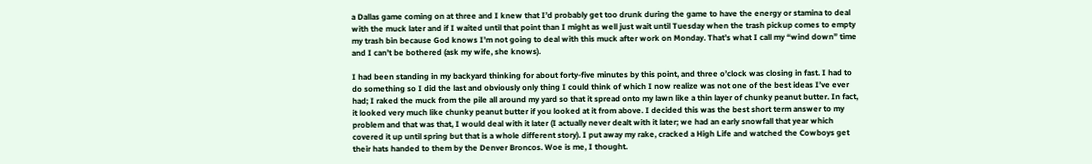a Dallas game coming on at three and I knew that I’d probably get too drunk during the game to have the energy or stamina to deal with the muck later and if I waited until that point than I might as well just wait until Tuesday when the trash pickup comes to empty my trash bin because God knows I’m not going to deal with this muck after work on Monday. That’s what I call my “wind down” time and I can’t be bothered (ask my wife, she knows).

I had been standing in my backyard thinking for about forty-five minutes by this point, and three o’clock was closing in fast. I had to do something so I did the last and obviously only thing I could think of which I now realize was not one of the best ideas I’ve ever had; I raked the muck from the pile all around my yard so that it spread onto my lawn like a thin layer of chunky peanut butter. In fact, it looked very much like chunky peanut butter if you looked at it from above. I decided this was the best short term answer to my problem and that was that, I would deal with it later (I actually never dealt with it later; we had an early snowfall that year which covered it up until spring but that is a whole different story). I put away my rake, cracked a High Life and watched the Cowboys get their hats handed to them by the Denver Broncos. Woe is me, I thought.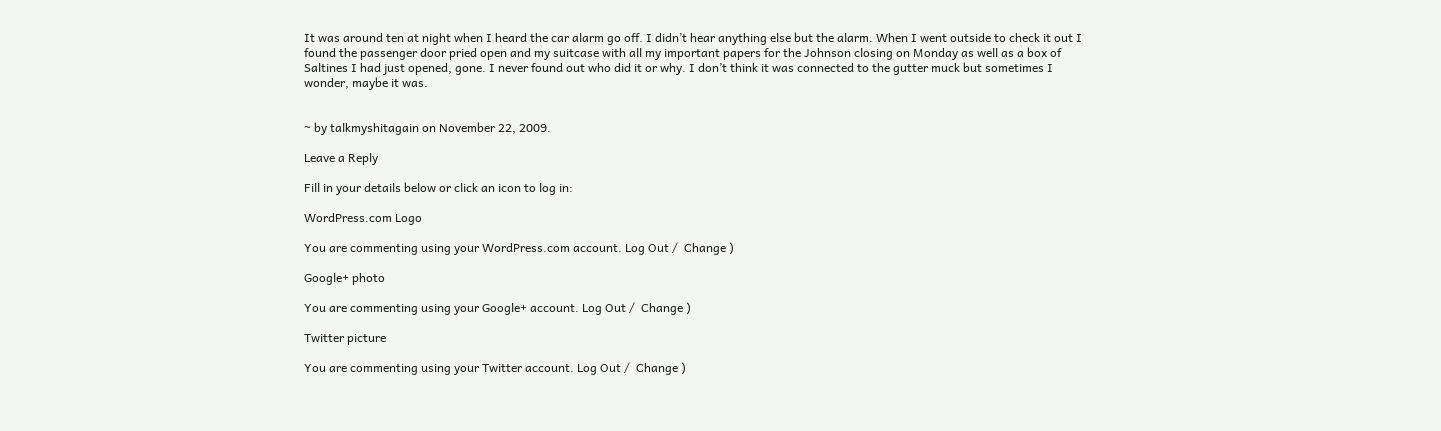It was around ten at night when I heard the car alarm go off. I didn’t hear anything else but the alarm. When I went outside to check it out I found the passenger door pried open and my suitcase with all my important papers for the Johnson closing on Monday as well as a box of Saltines I had just opened, gone. I never found out who did it or why. I don’t think it was connected to the gutter muck but sometimes I wonder, maybe it was.


~ by talkmyshitagain on November 22, 2009.

Leave a Reply

Fill in your details below or click an icon to log in:

WordPress.com Logo

You are commenting using your WordPress.com account. Log Out /  Change )

Google+ photo

You are commenting using your Google+ account. Log Out /  Change )

Twitter picture

You are commenting using your Twitter account. Log Out /  Change )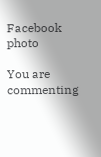Facebook photo

You are commenting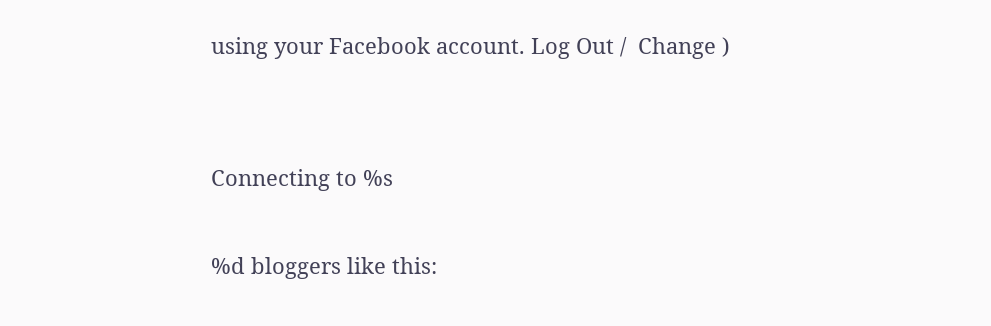using your Facebook account. Log Out /  Change )


Connecting to %s

%d bloggers like this: